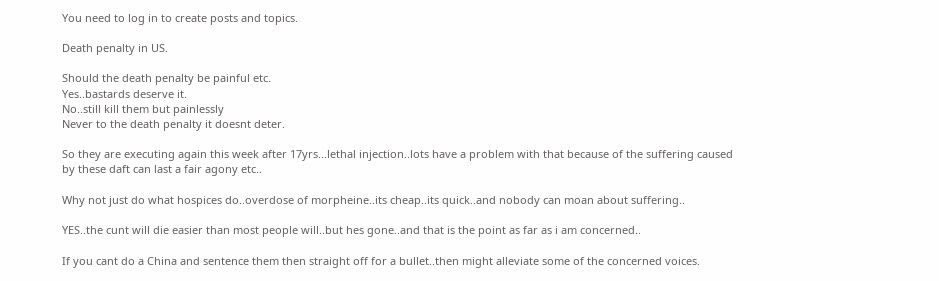You need to log in to create posts and topics.

Death penalty in US.

Should the death penalty be painful etc.
Yes..bastards deserve it.
No..still kill them but painlessly
Never to the death penalty it doesnt deter.

So they are executing again this week after 17yrs...lethal injection..lots have a problem with that because of the suffering caused by these daft can last a fair agony etc..

Why not just do what hospices do..overdose of morpheine..its cheap..its quick..and nobody can moan about suffering..

YES..the cunt will die easier than most people will..but hes gone..and that is the point as far as i am concerned..

If you cant do a China and sentence them then straight off for a bullet..then might alleviate some of the concerned voices.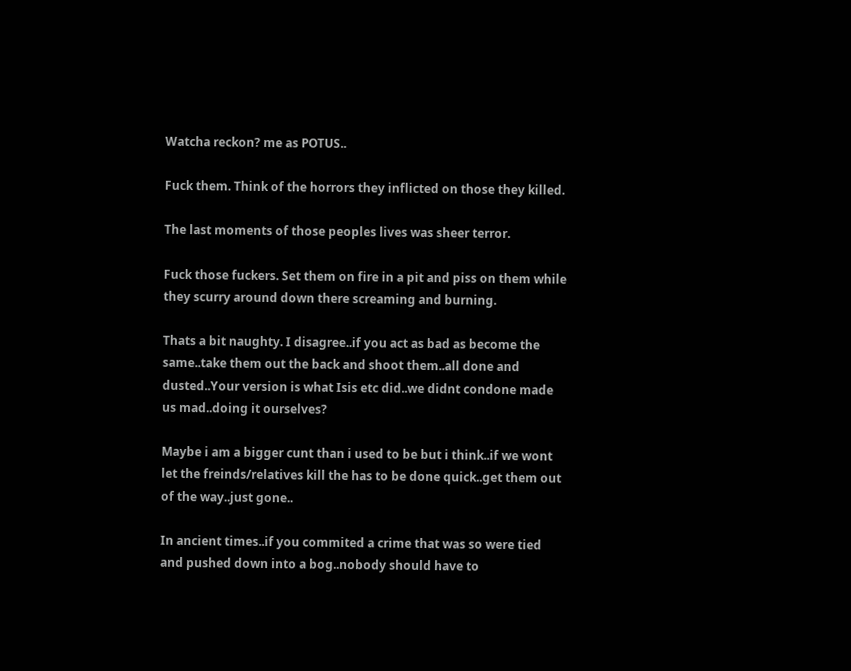Watcha reckon? me as POTUS..

Fuck them. Think of the horrors they inflicted on those they killed.

The last moments of those peoples lives was sheer terror.

Fuck those fuckers. Set them on fire in a pit and piss on them while they scurry around down there screaming and burning.

Thats a bit naughty. I disagree..if you act as bad as become the same..take them out the back and shoot them..all done and dusted..Your version is what Isis etc did..we didnt condone made us mad..doing it ourselves?

Maybe i am a bigger cunt than i used to be but i think..if we wont let the freinds/relatives kill the has to be done quick..get them out of the way..just gone..

In ancient times..if you commited a crime that was so were tied and pushed down into a bog..nobody should have to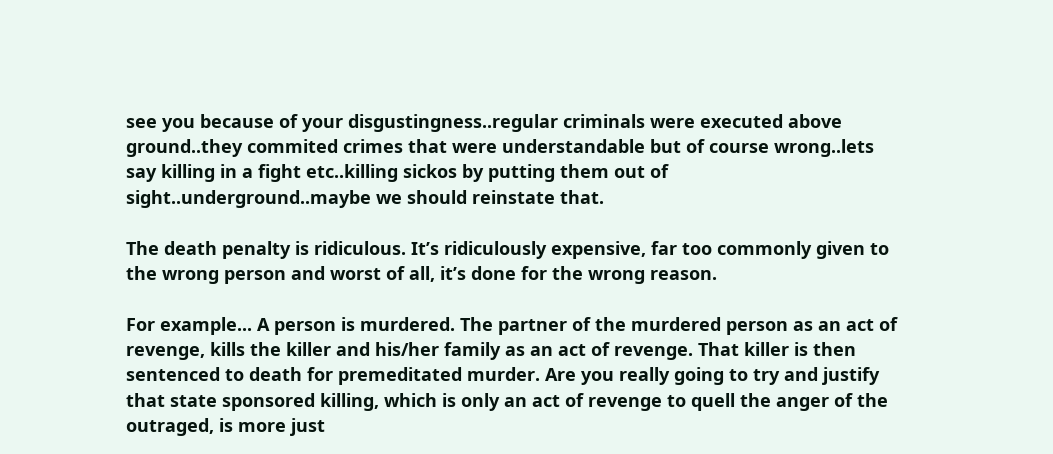see you because of your disgustingness..regular criminals were executed above ground..they commited crimes that were understandable but of course wrong..lets say killing in a fight etc..killing sickos by putting them out of sight..underground..maybe we should reinstate that.

The death penalty is ridiculous. It’s ridiculously expensive, far too commonly given to the wrong person and worst of all, it’s done for the wrong reason.

For example... A person is murdered. The partner of the murdered person as an act of revenge, kills the killer and his/her family as an act of revenge. That killer is then sentenced to death for premeditated murder. Are you really going to try and justify that state sponsored killing, which is only an act of revenge to quell the anger of the outraged, is more just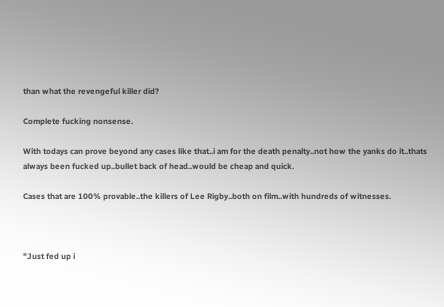than what the revengeful killer did?

Complete fucking nonsense.

With todays can prove beyond any cases like that..i am for the death penalty..not how the yanks do it..thats always been fucked up..bullet back of head..would be cheap and quick.

Cases that are 100% provable..the killers of Lee Rigby..both on film..with hundreds of witnesses.



"Just fed up i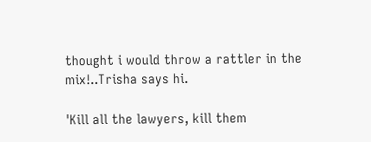thought i would throw a rattler in the mix!..Trisha says hi.

'Kill all the lawyers, kill them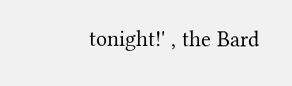tonight!' , the Bard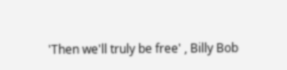'Then we'll truly be free' , Billy Bob